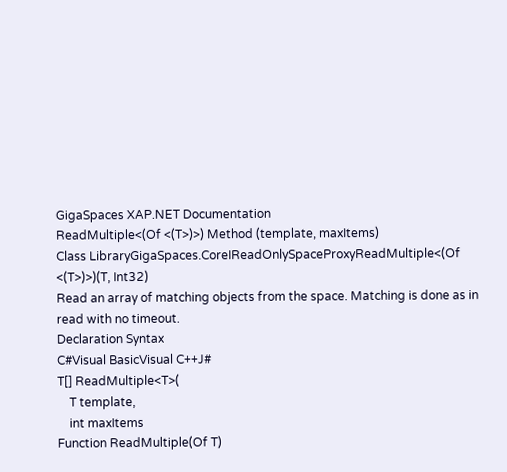GigaSpaces XAP.NET Documentation
ReadMultiple<(Of <(T>)>) Method (template, maxItems)
Class LibraryGigaSpaces.CoreIReadOnlySpaceProxyReadMultiple<(Of <(T>)>)(T, Int32)
Read an array of matching objects from the space. Matching is done as in read with no timeout.
Declaration Syntax
C#Visual BasicVisual C++J#
T[] ReadMultiple<T>(
    T template,
    int maxItems
Function ReadMultiple(Of T)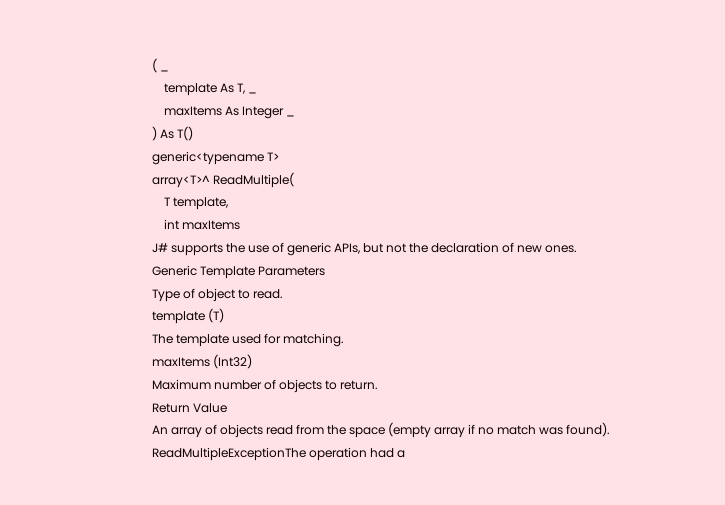( _
    template As T, _
    maxItems As Integer _
) As T()
generic<typename T>
array<T>^ ReadMultiple(
    T template,
    int maxItems
J# supports the use of generic APIs, but not the declaration of new ones.
Generic Template Parameters
Type of object to read.
template (T)
The template used for matching.
maxItems (Int32)
Maximum number of objects to return.
Return Value
An array of objects read from the space (empty array if no match was found).
ReadMultipleExceptionThe operation had a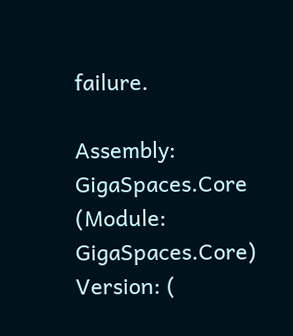failure.

Assembly: GigaSpaces.Core (Module: GigaSpaces.Core) Version: (